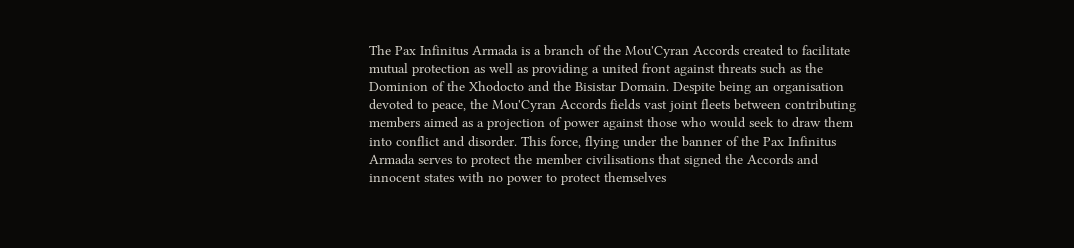The Pax Infinitus Armada is a branch of the Mou'Cyran Accords created to facilitate mutual protection as well as providing a united front against threats such as the Dominion of the Xhodocto and the Bisistar Domain. Despite being an organisation devoted to peace, the Mou'Cyran Accords fields vast joint fleets between contributing members aimed as a projection of power against those who would seek to draw them into conflict and disorder. This force, flying under the banner of the Pax Infinitus Armada serves to protect the member civilisations that signed the Accords and innocent states with no power to protect themselves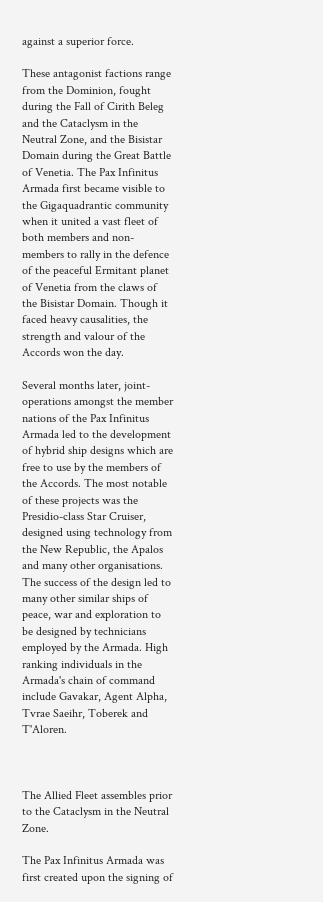against a superior force.

These antagonist factions range from the Dominion, fought during the Fall of Cirith Beleg and the Cataclysm in the Neutral Zone, and the Bisistar Domain during the Great Battle of Venetia. The Pax Infinitus Armada first became visible to the Gigaquadrantic community when it united a vast fleet of both members and non-members to rally in the defence of the peaceful Ermitant planet of Venetia from the claws of the Bisistar Domain. Though it faced heavy causalities, the strength and valour of the Accords won the day.

Several months later, joint-operations amongst the member nations of the Pax Infinitus Armada led to the development of hybrid ship designs which are free to use by the members of the Accords. The most notable of these projects was the Presidio-class Star Cruiser, designed using technology from the New Republic, the Apalos and many other organisations. The success of the design led to many other similar ships of peace, war and exploration to be designed by technicians employed by the Armada. High ranking individuals in the Armada's chain of command include Gavakar, Agent Alpha, Tvrae Saeihr, Toberek and T'Aloren.



The Allied Fleet assembles prior to the Cataclysm in the Neutral Zone.

The Pax Infinitus Armada was first created upon the signing of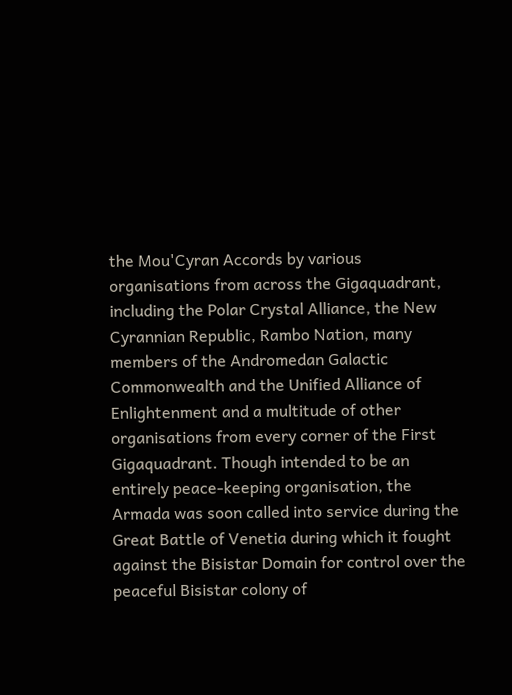the Mou'Cyran Accords by various organisations from across the Gigaquadrant, including the Polar Crystal Alliance, the New Cyrannian Republic, Rambo Nation, many members of the Andromedan Galactic Commonwealth and the Unified Alliance of Enlightenment and a multitude of other organisations from every corner of the First Gigaquadrant. Though intended to be an entirely peace-keeping organisation, the Armada was soon called into service during the Great Battle of Venetia during which it fought against the Bisistar Domain for control over the peaceful Bisistar colony of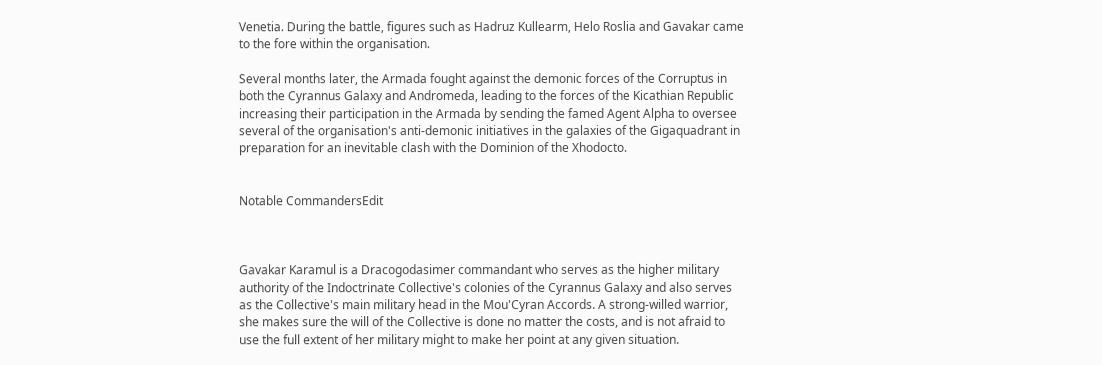Venetia. During the battle, figures such as Hadruz Kullearm, Helo Roslia and Gavakar came to the fore within the organisation.

Several months later, the Armada fought against the demonic forces of the Corruptus in both the Cyrannus Galaxy and Andromeda, leading to the forces of the Kicathian Republic increasing their participation in the Armada by sending the famed Agent Alpha to oversee several of the organisation's anti-demonic initiatives in the galaxies of the Gigaquadrant in preparation for an inevitable clash with the Dominion of the Xhodocto.


Notable CommandersEdit



Gavakar Karamul is a Dracogodasimer commandant who serves as the higher military authority of the Indoctrinate Collective's colonies of the Cyrannus Galaxy and also serves as the Collective's main military head in the Mou'Cyran Accords. A strong-willed warrior, she makes sure the will of the Collective is done no matter the costs, and is not afraid to use the full extent of her military might to make her point at any given situation.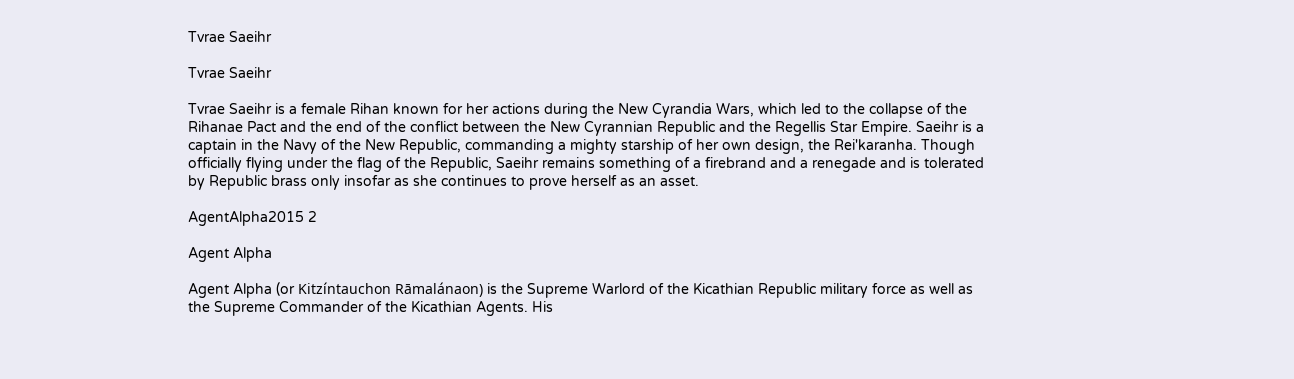Tvrae Saeihr

Tvrae Saeihr

Tvrae Saeihr is a female Rihan known for her actions during the New Cyrandia Wars, which led to the collapse of the Rihanae Pact and the end of the conflict between the New Cyrannian Republic and the Regellis Star Empire. Saeihr is a captain in the Navy of the New Republic, commanding a mighty starship of her own design, the Rei'karanha. Though officially flying under the flag of the Republic, Saeihr remains something of a firebrand and a renegade and is tolerated by Republic brass only insofar as she continues to prove herself as an asset.

AgentAlpha2015 2

Agent Alpha

Agent Alpha (or Kitzíntauchon Rāmalánaon) is the Supreme Warlord of the Kicathian Republic military force as well as the Supreme Commander of the Kicathian Agents. His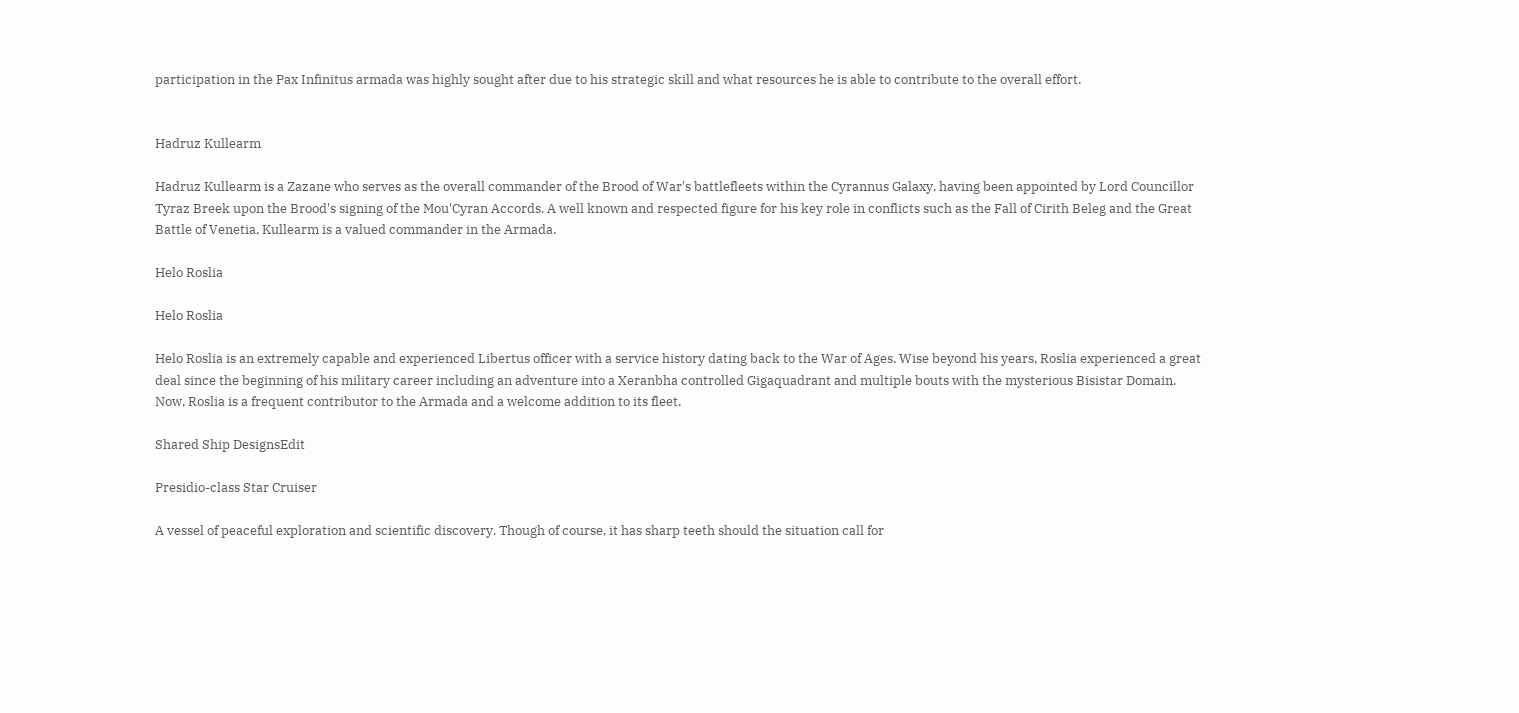participation in the Pax Infinitus armada was highly sought after due to his strategic skill and what resources he is able to contribute to the overall effort.


Hadruz Kullearm

Hadruz Kullearm is a Zazane who serves as the overall commander of the Brood of War's battlefleets within the Cyrannus Galaxy, having been appointed by Lord Councillor Tyraz Breek upon the Brood's signing of the Mou'Cyran Accords. A well known and respected figure for his key role in conflicts such as the Fall of Cirith Beleg and the Great Battle of Venetia, Kullearm is a valued commander in the Armada.

Helo Roslia

Helo Roslia

Helo Roslia is an extremely capable and experienced Libertus officer with a service history dating back to the War of Ages. Wise beyond his years, Roslia experienced a great deal since the beginning of his military career including an adventure into a Xeranbha controlled Gigaquadrant and multiple bouts with the mysterious Bisistar Domain. Now, Roslia is a frequent contributor to the Armada and a welcome addition to its fleet.

Shared Ship DesignsEdit

Presidio-class Star Cruiser

A vessel of peaceful exploration and scientific discovery. Though of course, it has sharp teeth should the situation call for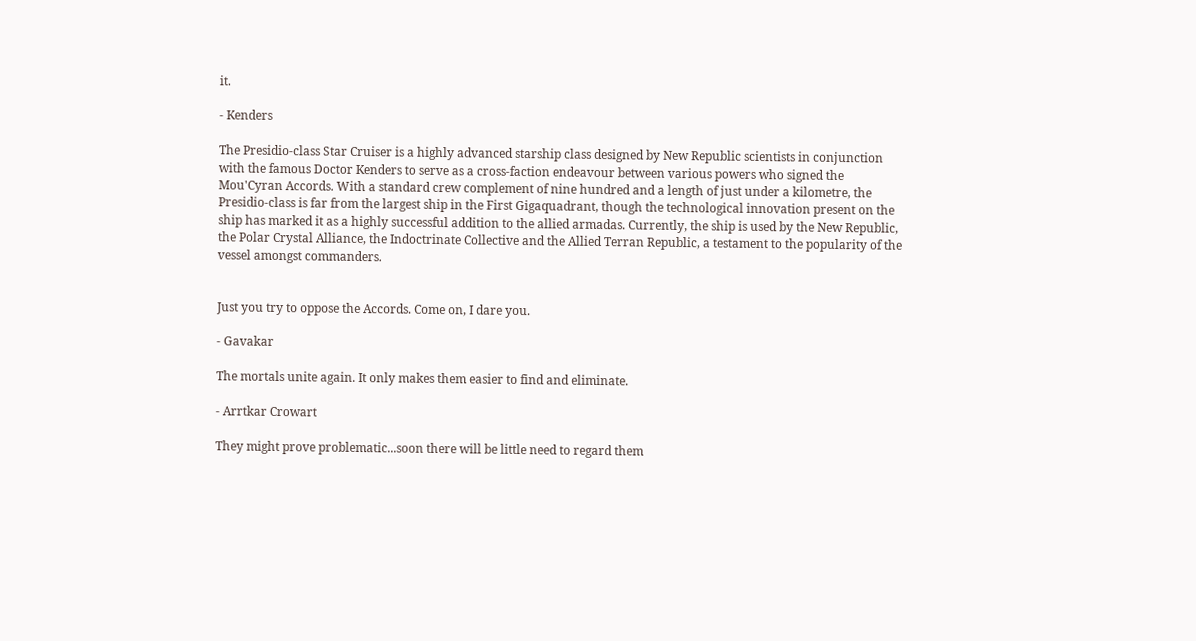it.

- Kenders

The Presidio-class Star Cruiser is a highly advanced starship class designed by New Republic scientists in conjunction with the famous Doctor Kenders to serve as a cross-faction endeavour between various powers who signed the Mou'Cyran Accords. With a standard crew complement of nine hundred and a length of just under a kilometre, the Presidio-class is far from the largest ship in the First Gigaquadrant, though the technological innovation present on the ship has marked it as a highly successful addition to the allied armadas. Currently, the ship is used by the New Republic, the Polar Crystal Alliance, the Indoctrinate Collective and the Allied Terran Republic, a testament to the popularity of the vessel amongst commanders.


Just you try to oppose the Accords. Come on, I dare you.

- Gavakar

The mortals unite again. It only makes them easier to find and eliminate.

- Arrtkar Crowart

They might prove problematic...soon there will be little need to regard them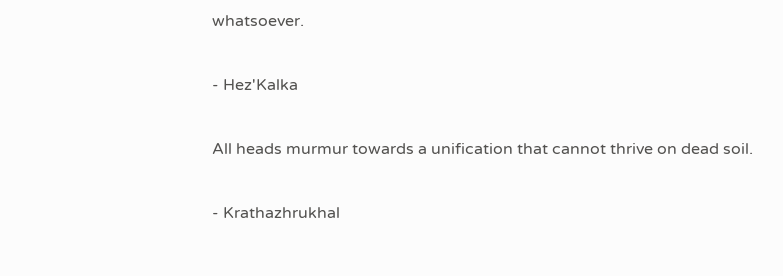whatsoever.

- Hez'Kalka

All heads murmur towards a unification that cannot thrive on dead soil.

- Krathazhrukhal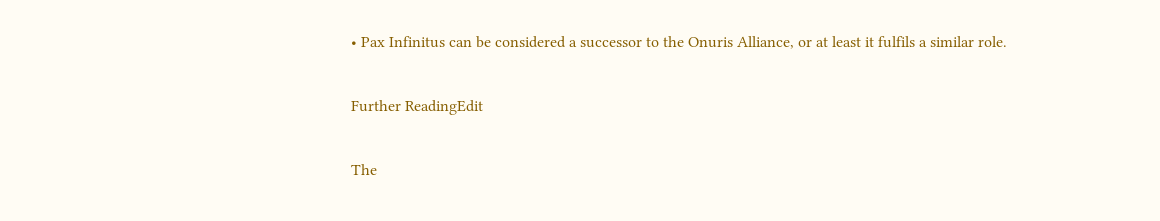• Pax Infinitus can be considered a successor to the Onuris Alliance, or at least it fulfils a similar role.

Further ReadingEdit

The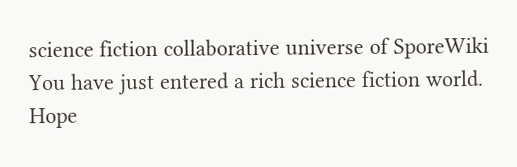science fiction collaborative universe of SporeWiki
You have just entered a rich science fiction world. Hope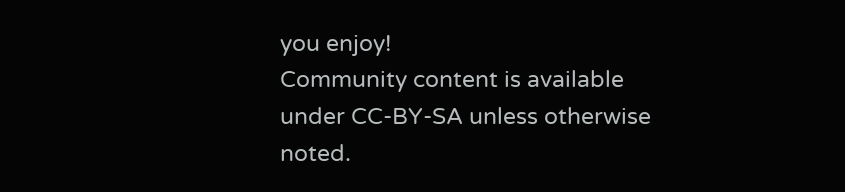you enjoy!
Community content is available under CC-BY-SA unless otherwise noted.